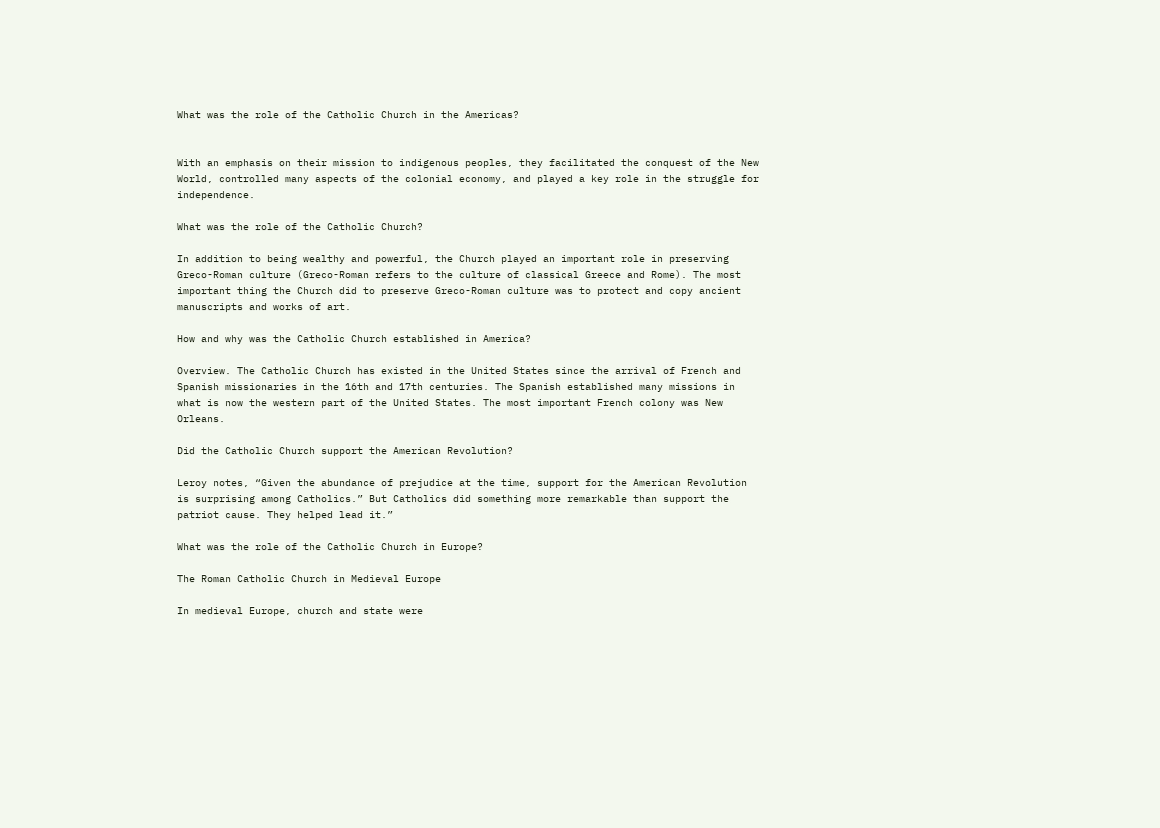What was the role of the Catholic Church in the Americas?


With an emphasis on their mission to indigenous peoples, they facilitated the conquest of the New World, controlled many aspects of the colonial economy, and played a key role in the struggle for independence.

What was the role of the Catholic Church?

In addition to being wealthy and powerful, the Church played an important role in preserving Greco-Roman culture (Greco-Roman refers to the culture of classical Greece and Rome). The most important thing the Church did to preserve Greco-Roman culture was to protect and copy ancient manuscripts and works of art.

How and why was the Catholic Church established in America?

Overview. The Catholic Church has existed in the United States since the arrival of French and Spanish missionaries in the 16th and 17th centuries. The Spanish established many missions in what is now the western part of the United States. The most important French colony was New Orleans.

Did the Catholic Church support the American Revolution?

Leroy notes, “Given the abundance of prejudice at the time, support for the American Revolution is surprising among Catholics.” But Catholics did something more remarkable than support the patriot cause. They helped lead it.”

What was the role of the Catholic Church in Europe?

The Roman Catholic Church in Medieval Europe

In medieval Europe, church and state were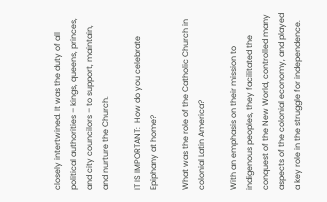closely intertwined. It was the duty of all political authorities – kings, queens, princes, and city councilors – to support, maintain, and nurture the Church.

IT IS IMPORTANT:  How do you celebrate Epiphany at home?

What was the role of the Catholic Church in colonial Latin America?

With an emphasis on their mission to indigenous peoples, they facilitated the conquest of the New World, controlled many aspects of the colonial economy, and played a key role in the struggle for independence.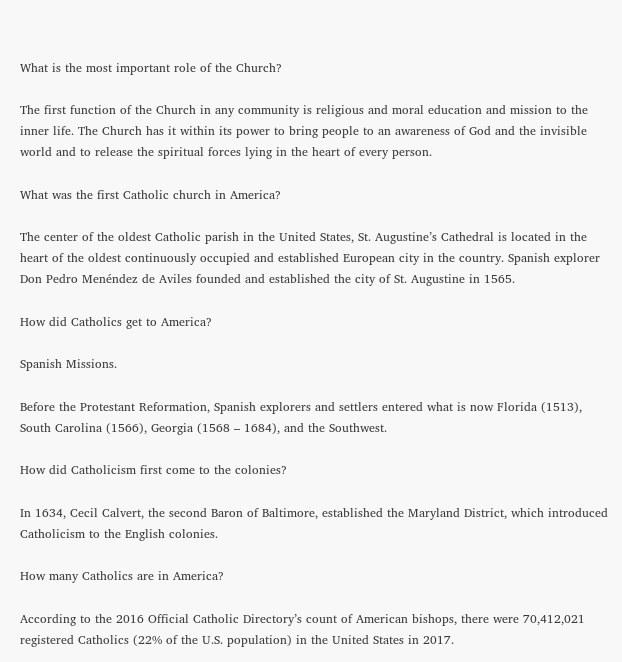What is the most important role of the Church?

The first function of the Church in any community is religious and moral education and mission to the inner life. The Church has it within its power to bring people to an awareness of God and the invisible world and to release the spiritual forces lying in the heart of every person.

What was the first Catholic church in America?

The center of the oldest Catholic parish in the United States, St. Augustine’s Cathedral is located in the heart of the oldest continuously occupied and established European city in the country. Spanish explorer Don Pedro Menéndez de Aviles founded and established the city of St. Augustine in 1565.

How did Catholics get to America?

Spanish Missions.

Before the Protestant Reformation, Spanish explorers and settlers entered what is now Florida (1513), South Carolina (1566), Georgia (1568 – 1684), and the Southwest.

How did Catholicism first come to the colonies?

In 1634, Cecil Calvert, the second Baron of Baltimore, established the Maryland District, which introduced Catholicism to the English colonies.

How many Catholics are in America?

According to the 2016 Official Catholic Directory’s count of American bishops, there were 70,412,021 registered Catholics (22% of the U.S. population) in the United States in 2017.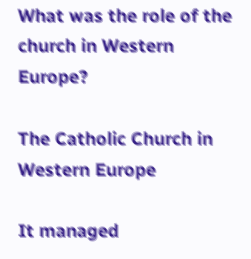What was the role of the church in Western Europe?

The Catholic Church in Western Europe

It managed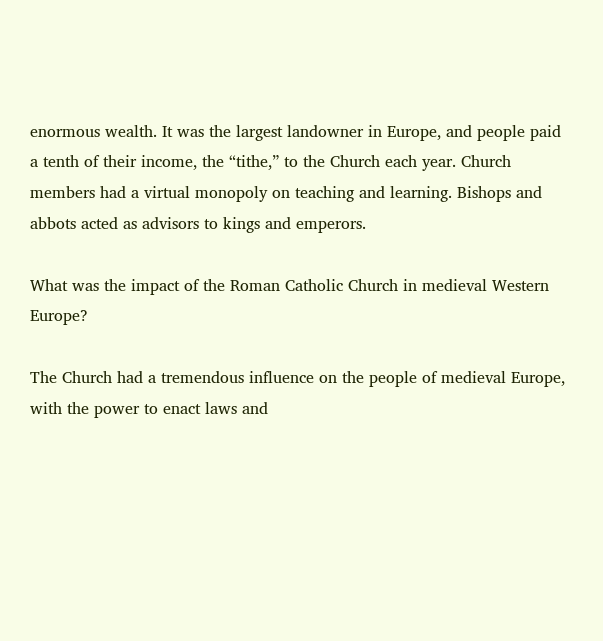enormous wealth. It was the largest landowner in Europe, and people paid a tenth of their income, the “tithe,” to the Church each year. Church members had a virtual monopoly on teaching and learning. Bishops and abbots acted as advisors to kings and emperors.

What was the impact of the Roman Catholic Church in medieval Western Europe?

The Church had a tremendous influence on the people of medieval Europe, with the power to enact laws and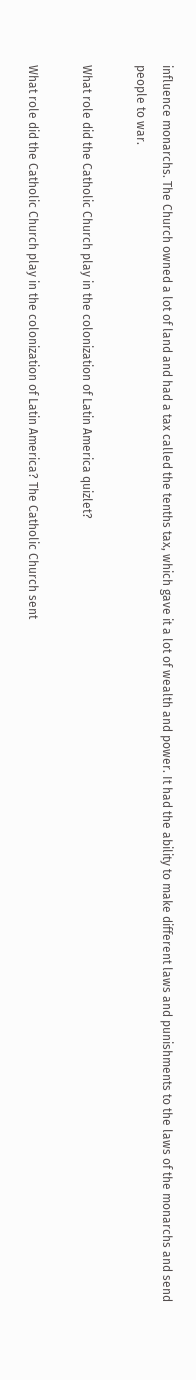influence monarchs. The Church owned a lot of land and had a tax called the tenths tax, which gave it a lot of wealth and power. It had the ability to make different laws and punishments to the laws of the monarchs and send people to war.

What role did the Catholic Church play in the colonization of Latin America quizlet?

What role did the Catholic Church play in the colonization of Latin America? The Catholic Church sent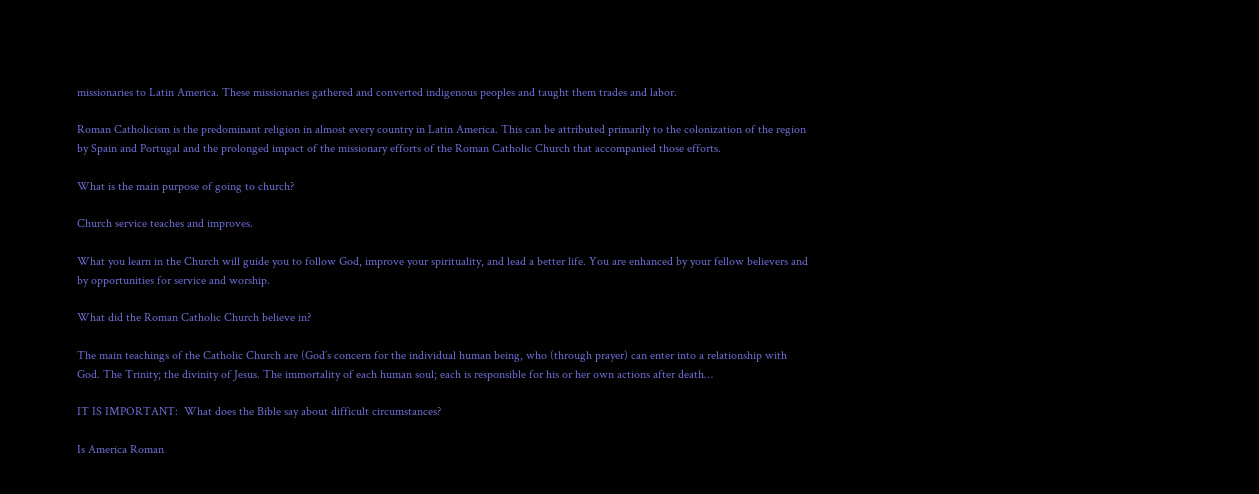missionaries to Latin America. These missionaries gathered and converted indigenous peoples and taught them trades and labor.

Roman Catholicism is the predominant religion in almost every country in Latin America. This can be attributed primarily to the colonization of the region by Spain and Portugal and the prolonged impact of the missionary efforts of the Roman Catholic Church that accompanied those efforts.

What is the main purpose of going to church?

Church service teaches and improves.

What you learn in the Church will guide you to follow God, improve your spirituality, and lead a better life. You are enhanced by your fellow believers and by opportunities for service and worship.

What did the Roman Catholic Church believe in?

The main teachings of the Catholic Church are (God’s concern for the individual human being, who (through prayer) can enter into a relationship with God. The Trinity; the divinity of Jesus. The immortality of each human soul; each is responsible for his or her own actions after death…

IT IS IMPORTANT:  What does the Bible say about difficult circumstances?

Is America Roman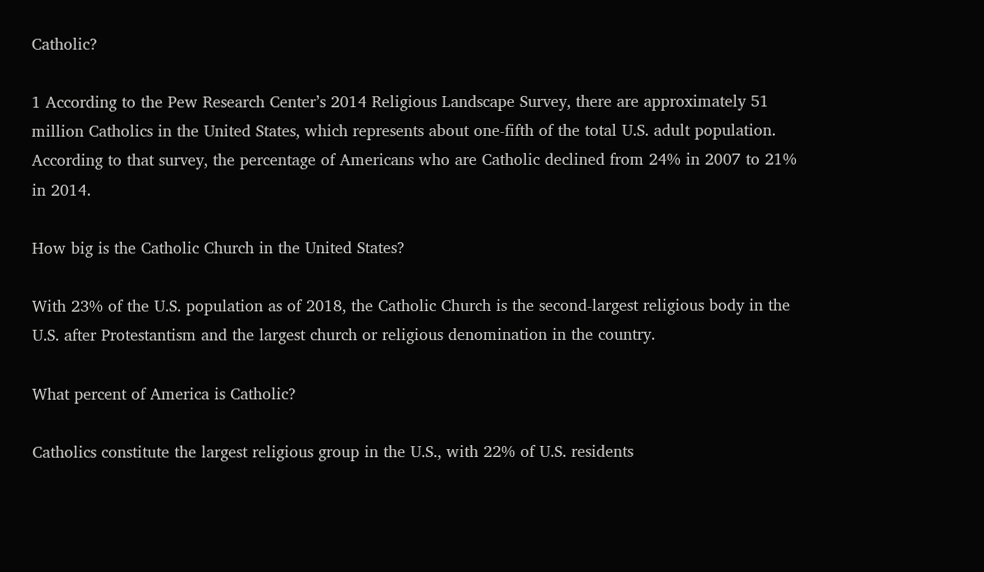Catholic?

1 According to the Pew Research Center’s 2014 Religious Landscape Survey, there are approximately 51 million Catholics in the United States, which represents about one-fifth of the total U.S. adult population. According to that survey, the percentage of Americans who are Catholic declined from 24% in 2007 to 21% in 2014.

How big is the Catholic Church in the United States?

With 23% of the U.S. population as of 2018, the Catholic Church is the second-largest religious body in the U.S. after Protestantism and the largest church or religious denomination in the country.

What percent of America is Catholic?

Catholics constitute the largest religious group in the U.S., with 22% of U.S. residents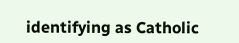identifying as Catholic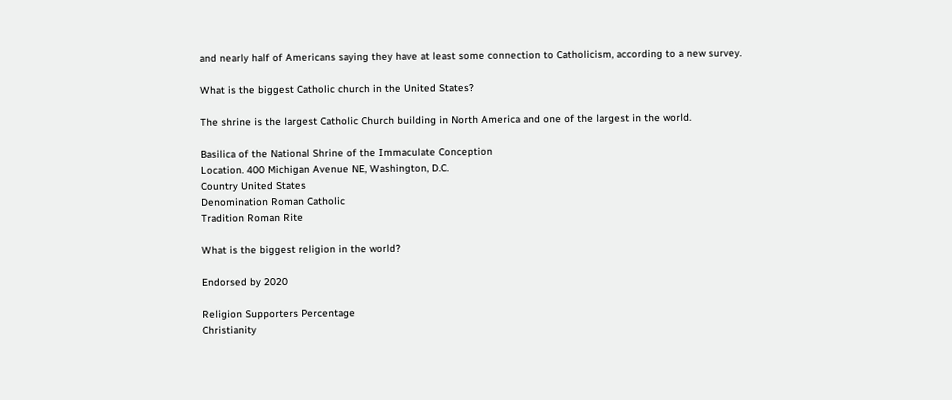and nearly half of Americans saying they have at least some connection to Catholicism, according to a new survey.

What is the biggest Catholic church in the United States?

The shrine is the largest Catholic Church building in North America and one of the largest in the world.

Basilica of the National Shrine of the Immaculate Conception
Location. 400 Michigan Avenue NE, Washington, D.C.
Country United States
Denomination Roman Catholic
Tradition Roman Rite

What is the biggest religion in the world?

Endorsed by 2020

Religion Supporters Percentage
Christianity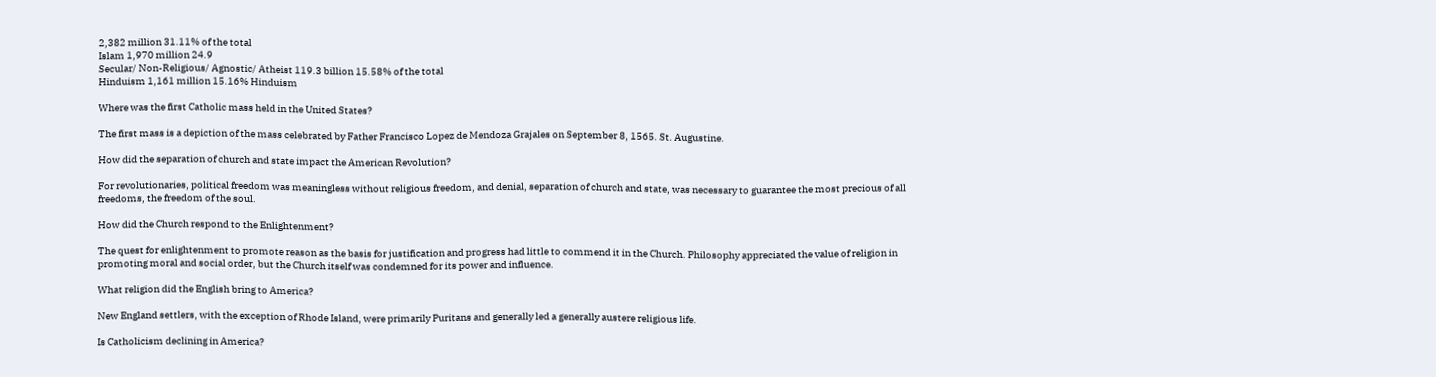2,382 million 31.11% of the total
Islam 1,970 million 24.9
Secular/ Non-Religious/ Agnostic/ Atheist 119.3 billion 15.58% of the total
Hinduism 1,161 million 15.16% Hinduism

Where was the first Catholic mass held in the United States?

The first mass is a depiction of the mass celebrated by Father Francisco Lopez de Mendoza Grajales on September 8, 1565. St. Augustine.

How did the separation of church and state impact the American Revolution?

For revolutionaries, political freedom was meaningless without religious freedom, and denial, separation of church and state, was necessary to guarantee the most precious of all freedoms, the freedom of the soul.

How did the Church respond to the Enlightenment?

The quest for enlightenment to promote reason as the basis for justification and progress had little to commend it in the Church. Philosophy appreciated the value of religion in promoting moral and social order, but the Church itself was condemned for its power and influence.

What religion did the English bring to America?

New England settlers, with the exception of Rhode Island, were primarily Puritans and generally led a generally austere religious life.

Is Catholicism declining in America?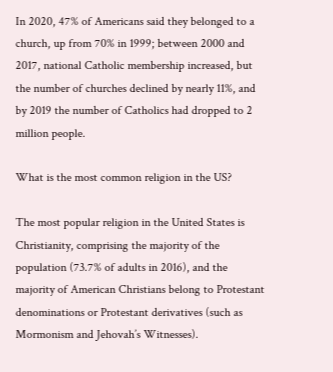In 2020, 47% of Americans said they belonged to a church, up from 70% in 1999; between 2000 and 2017, national Catholic membership increased, but the number of churches declined by nearly 11%, and by 2019 the number of Catholics had dropped to 2 million people.

What is the most common religion in the US?

The most popular religion in the United States is Christianity, comprising the majority of the population (73.7% of adults in 2016), and the majority of American Christians belong to Protestant denominations or Protestant derivatives (such as Mormonism and Jehovah’s Witnesses).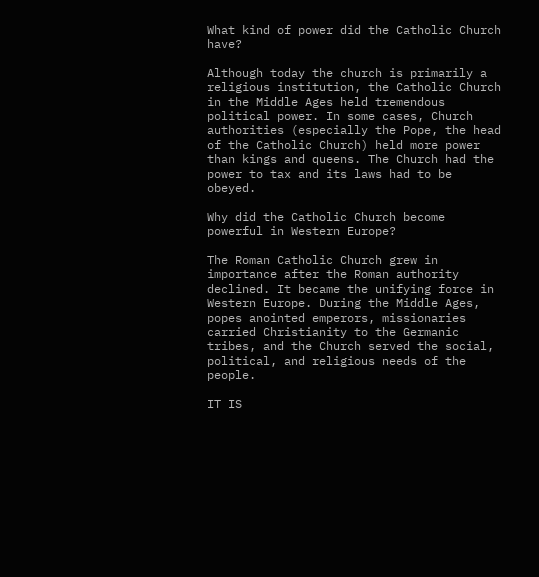What kind of power did the Catholic Church have?

Although today the church is primarily a religious institution, the Catholic Church in the Middle Ages held tremendous political power. In some cases, Church authorities (especially the Pope, the head of the Catholic Church) held more power than kings and queens. The Church had the power to tax and its laws had to be obeyed.

Why did the Catholic Church become powerful in Western Europe?

The Roman Catholic Church grew in importance after the Roman authority declined. It became the unifying force in Western Europe. During the Middle Ages, popes anointed emperors, missionaries carried Christianity to the Germanic tribes, and the Church served the social, political, and religious needs of the people.

IT IS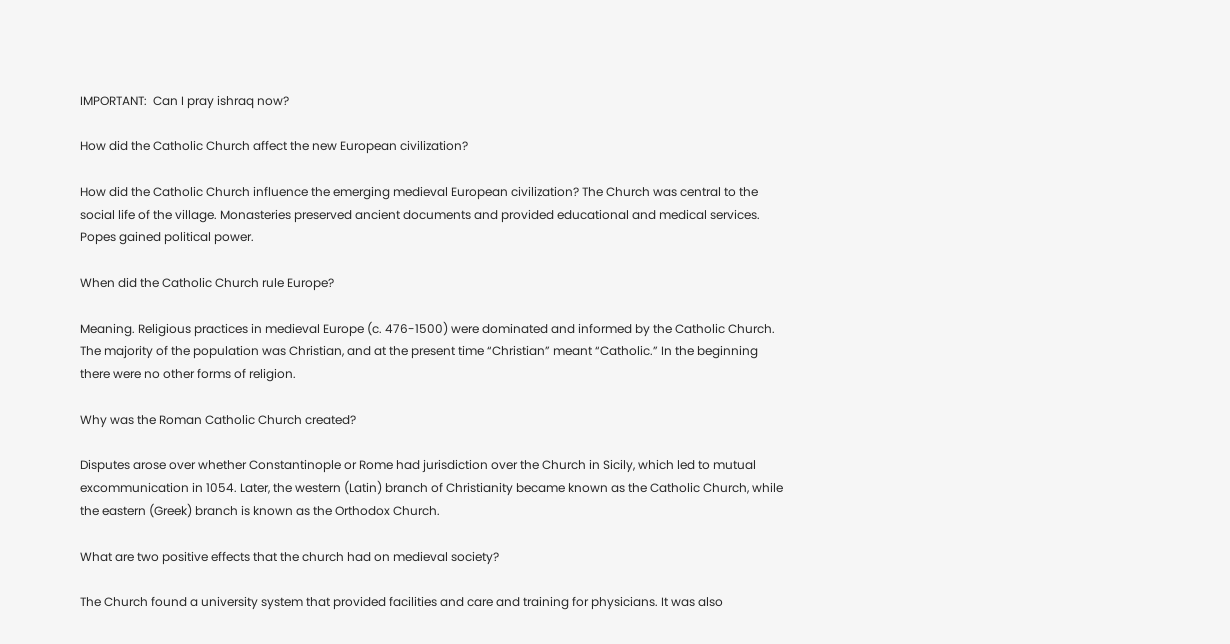IMPORTANT:  Can I pray ishraq now?

How did the Catholic Church affect the new European civilization?

How did the Catholic Church influence the emerging medieval European civilization? The Church was central to the social life of the village. Monasteries preserved ancient documents and provided educational and medical services. Popes gained political power.

When did the Catholic Church rule Europe?

Meaning. Religious practices in medieval Europe (c. 476-1500) were dominated and informed by the Catholic Church. The majority of the population was Christian, and at the present time “Christian” meant “Catholic.” In the beginning there were no other forms of religion.

Why was the Roman Catholic Church created?

Disputes arose over whether Constantinople or Rome had jurisdiction over the Church in Sicily, which led to mutual excommunication in 1054. Later, the western (Latin) branch of Christianity became known as the Catholic Church, while the eastern (Greek) branch is known as the Orthodox Church.

What are two positive effects that the church had on medieval society?

The Church found a university system that provided facilities and care and training for physicians. It was also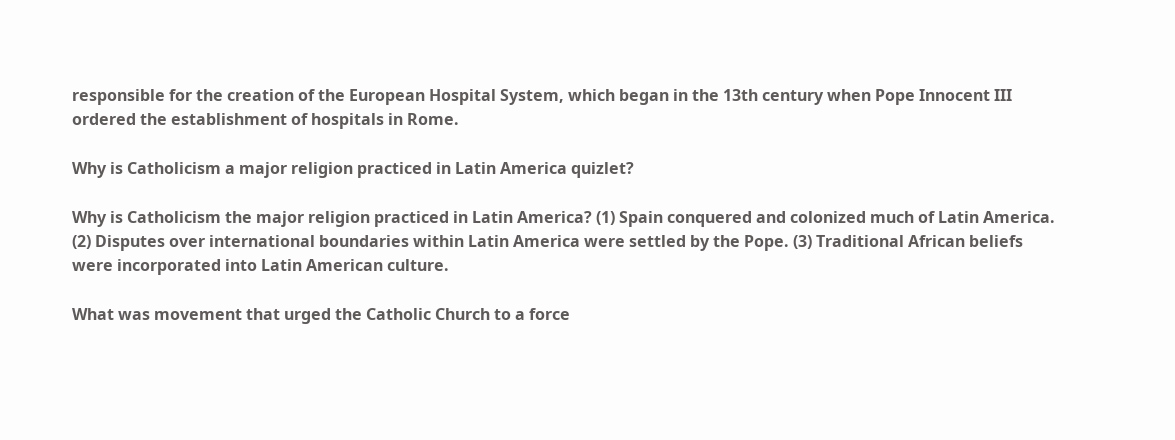responsible for the creation of the European Hospital System, which began in the 13th century when Pope Innocent III ordered the establishment of hospitals in Rome.

Why is Catholicism a major religion practiced in Latin America quizlet?

Why is Catholicism the major religion practiced in Latin America? (1) Spain conquered and colonized much of Latin America. (2) Disputes over international boundaries within Latin America were settled by the Pope. (3) Traditional African beliefs were incorporated into Latin American culture.

What was movement that urged the Catholic Church to a force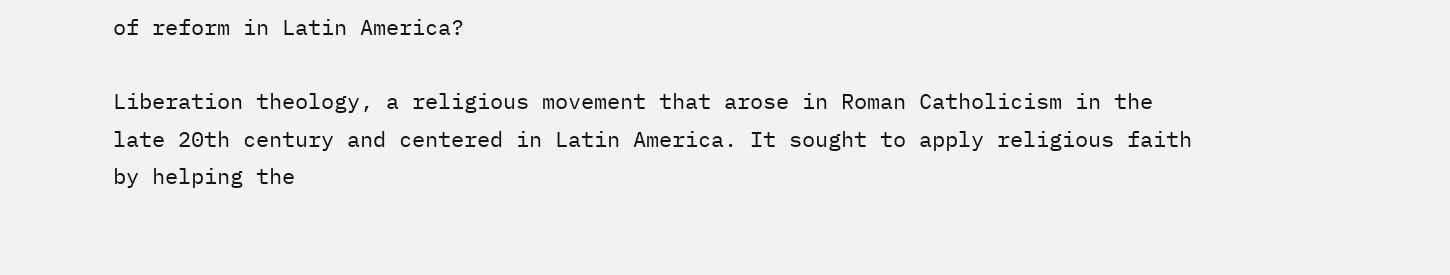of reform in Latin America?

Liberation theology, a religious movement that arose in Roman Catholicism in the late 20th century and centered in Latin America. It sought to apply religious faith by helping the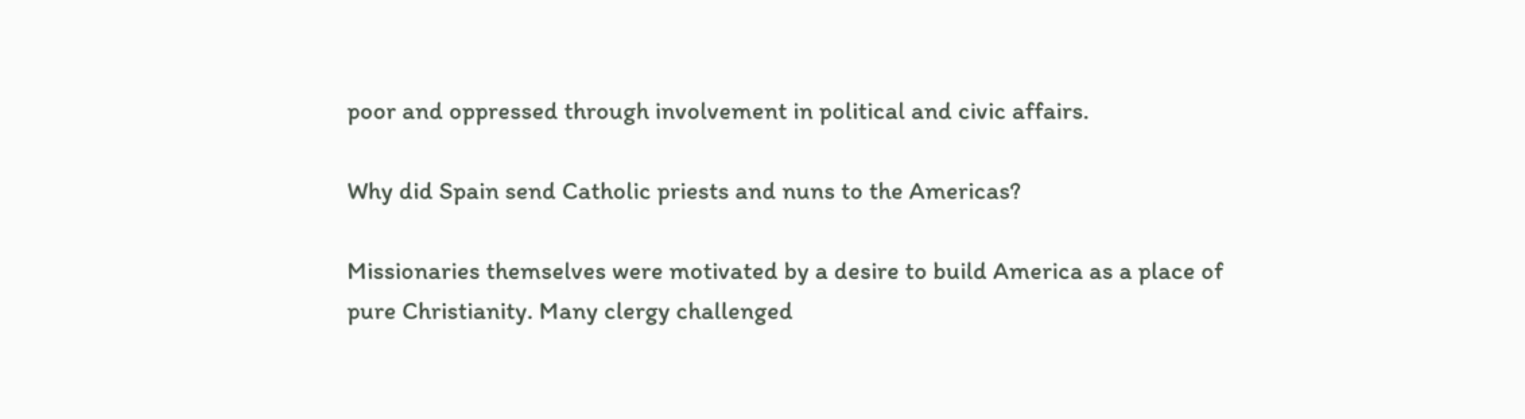poor and oppressed through involvement in political and civic affairs.

Why did Spain send Catholic priests and nuns to the Americas?

Missionaries themselves were motivated by a desire to build America as a place of pure Christianity. Many clergy challenged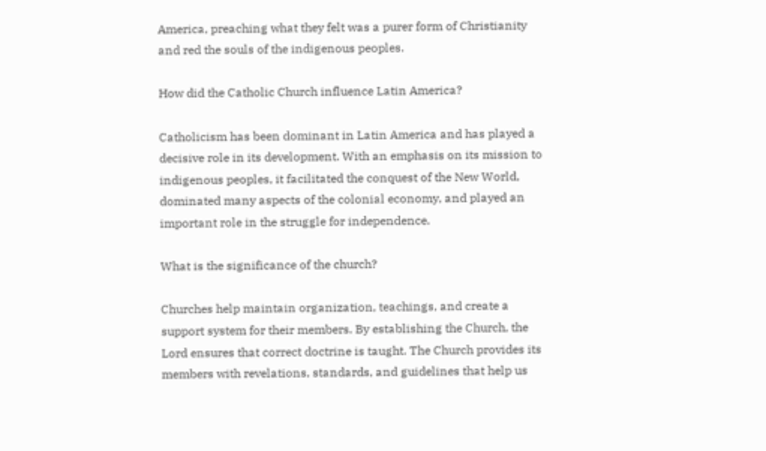America, preaching what they felt was a purer form of Christianity and red the souls of the indigenous peoples.

How did the Catholic Church influence Latin America?

Catholicism has been dominant in Latin America and has played a decisive role in its development. With an emphasis on its mission to indigenous peoples, it facilitated the conquest of the New World, dominated many aspects of the colonial economy, and played an important role in the struggle for independence.

What is the significance of the church?

Churches help maintain organization, teachings, and create a support system for their members. By establishing the Church, the Lord ensures that correct doctrine is taught. The Church provides its members with revelations, standards, and guidelines that help us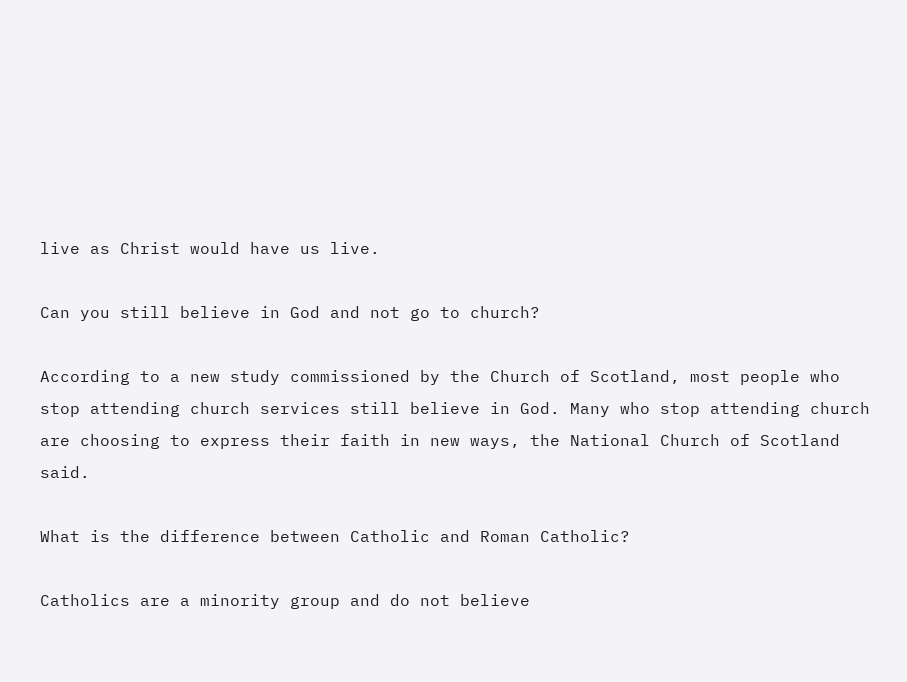live as Christ would have us live.

Can you still believe in God and not go to church?

According to a new study commissioned by the Church of Scotland, most people who stop attending church services still believe in God. Many who stop attending church are choosing to express their faith in new ways, the National Church of Scotland said.

What is the difference between Catholic and Roman Catholic?

Catholics are a minority group and do not believe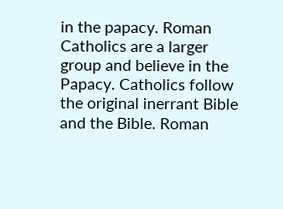in the papacy. Roman Catholics are a larger group and believe in the Papacy. Catholics follow the original inerrant Bible and the Bible. Roman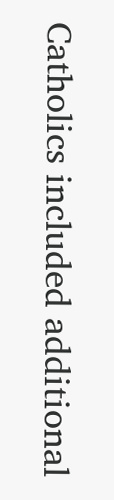Catholics included additional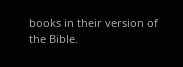books in their version of the Bible.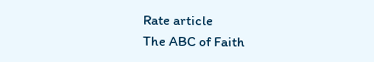Rate article
The ABC of Faith